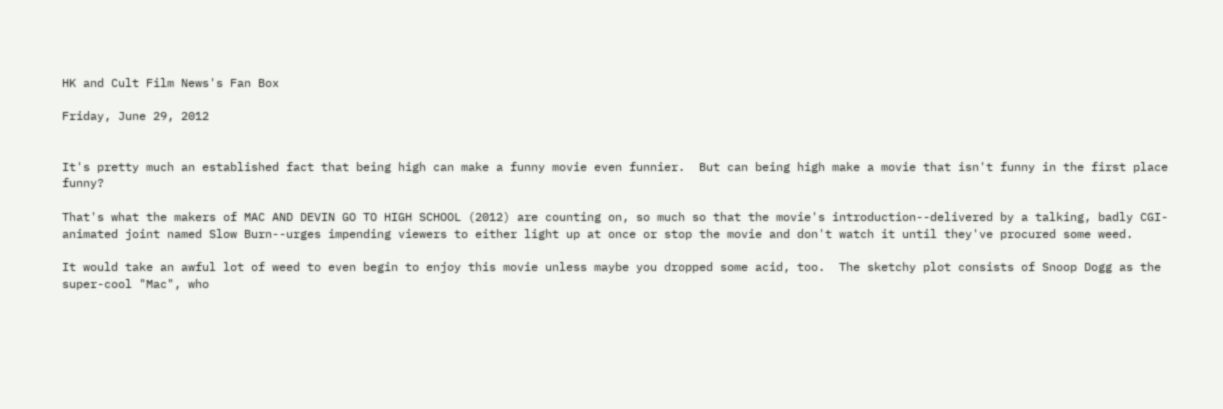HK and Cult Film News's Fan Box

Friday, June 29, 2012


It's pretty much an established fact that being high can make a funny movie even funnier.  But can being high make a movie that isn't funny in the first place funny?

That's what the makers of MAC AND DEVIN GO TO HIGH SCHOOL (2012) are counting on, so much so that the movie's introduction--delivered by a talking, badly CGI-animated joint named Slow Burn--urges impending viewers to either light up at once or stop the movie and don't watch it until they've procured some weed.

It would take an awful lot of weed to even begin to enjoy this movie unless maybe you dropped some acid, too.  The sketchy plot consists of Snoop Dogg as the super-cool "Mac", who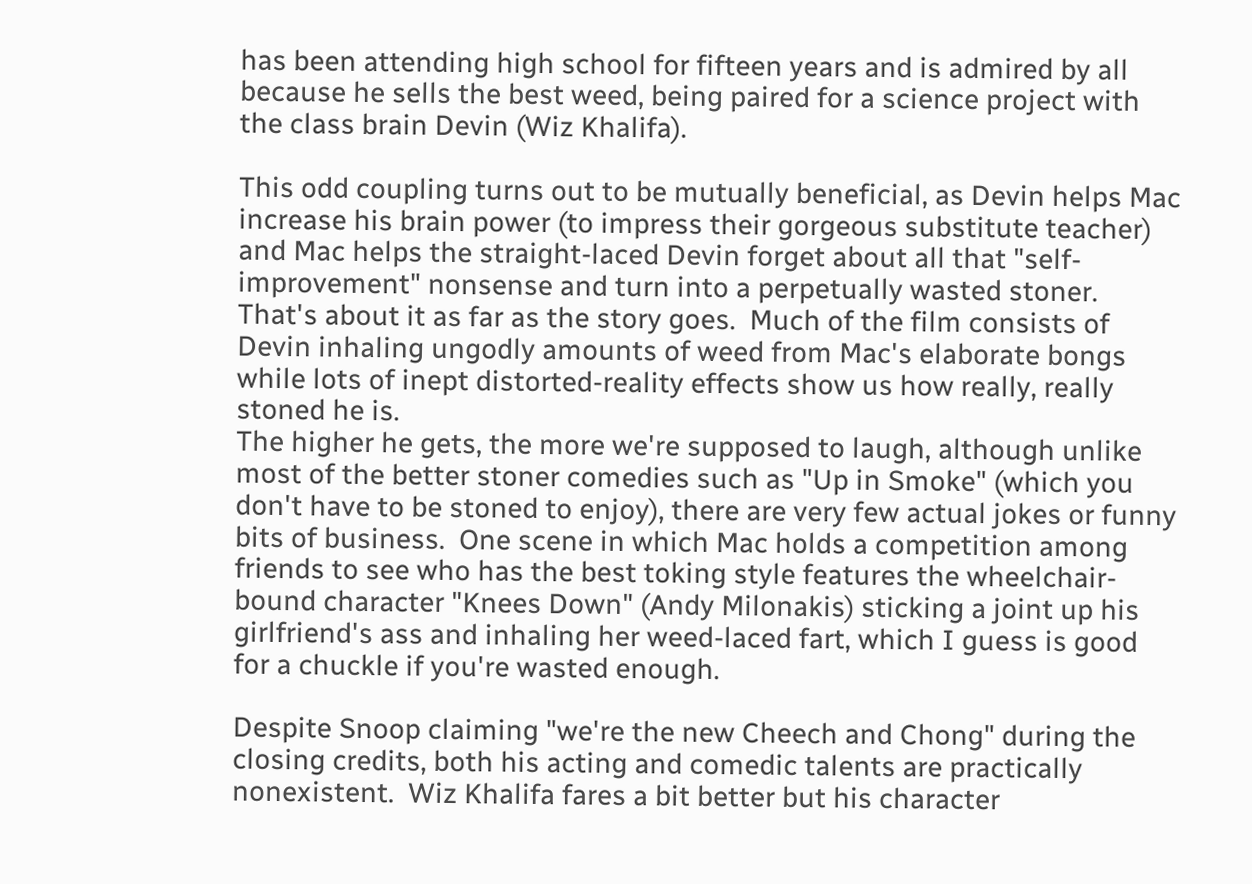has been attending high school for fifteen years and is admired by all because he sells the best weed, being paired for a science project with the class brain Devin (Wiz Khalifa).

This odd coupling turns out to be mutually beneficial, as Devin helps Mac increase his brain power (to impress their gorgeous substitute teacher) and Mac helps the straight-laced Devin forget about all that "self-improvement" nonsense and turn into a perpetually wasted stoner.  That's about it as far as the story goes.  Much of the film consists of Devin inhaling ungodly amounts of weed from Mac's elaborate bongs while lots of inept distorted-reality effects show us how really, really stoned he is.
The higher he gets, the more we're supposed to laugh, although unlike most of the better stoner comedies such as "Up in Smoke" (which you don't have to be stoned to enjoy), there are very few actual jokes or funny bits of business.  One scene in which Mac holds a competition among friends to see who has the best toking style features the wheelchair-bound character "Knees Down" (Andy Milonakis) sticking a joint up his girlfriend's ass and inhaling her weed-laced fart, which I guess is good for a chuckle if you're wasted enough.

Despite Snoop claiming "we're the new Cheech and Chong" during the closing credits, both his acting and comedic talents are practically nonexistent.  Wiz Khalifa fares a bit better but his character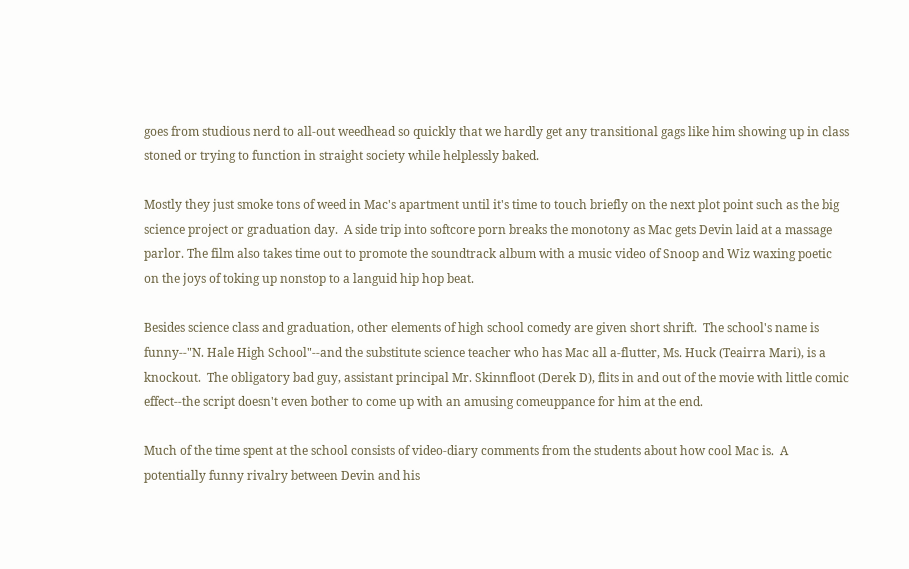goes from studious nerd to all-out weedhead so quickly that we hardly get any transitional gags like him showing up in class stoned or trying to function in straight society while helplessly baked.

Mostly they just smoke tons of weed in Mac's apartment until it's time to touch briefly on the next plot point such as the big science project or graduation day.  A side trip into softcore porn breaks the monotony as Mac gets Devin laid at a massage parlor. The film also takes time out to promote the soundtrack album with a music video of Snoop and Wiz waxing poetic on the joys of toking up nonstop to a languid hip hop beat.

Besides science class and graduation, other elements of high school comedy are given short shrift.  The school's name is funny--"N. Hale High School"--and the substitute science teacher who has Mac all a-flutter, Ms. Huck (Teairra Mari), is a knockout.  The obligatory bad guy, assistant principal Mr. Skinnfloot (Derek D), flits in and out of the movie with little comic effect--the script doesn't even bother to come up with an amusing comeuppance for him at the end.

Much of the time spent at the school consists of video-diary comments from the students about how cool Mac is.  A potentially funny rivalry between Devin and his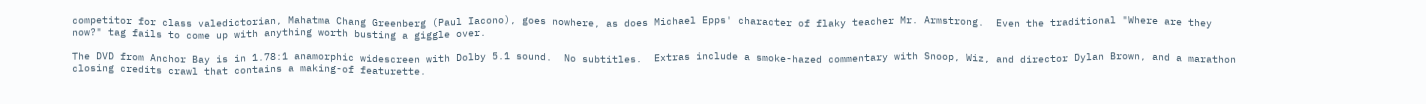competitor for class valedictorian, Mahatma Chang Greenberg (Paul Iacono), goes nowhere, as does Michael Epps' character of flaky teacher Mr. Armstrong.  Even the traditional "Where are they now?" tag fails to come up with anything worth busting a giggle over.

The DVD from Anchor Bay is in 1.78:1 anamorphic widescreen with Dolby 5.1 sound.  No subtitles.  Extras include a smoke-hazed commentary with Snoop, Wiz, and director Dylan Brown, and a marathon closing credits crawl that contains a making-of featurette.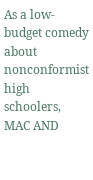As a low-budget comedy about nonconformist high schoolers, MAC AND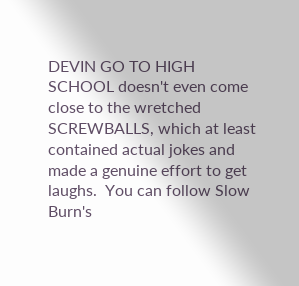DEVIN GO TO HIGH SCHOOL doesn't even come close to the wretched SCREWBALLS, which at least contained actual jokes and made a genuine effort to get laughs.  You can follow Slow Burn's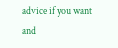advice if you want and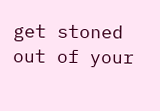get stoned out of your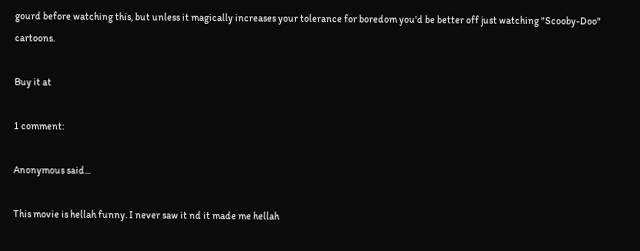gourd before watching this, but unless it magically increases your tolerance for boredom you'd be better off just watching "Scooby-Doo" cartoons.

Buy it at

1 comment:

Anonymous said...

This movie is hellah funny. I never saw it nd it made me hellah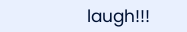laugh!!!